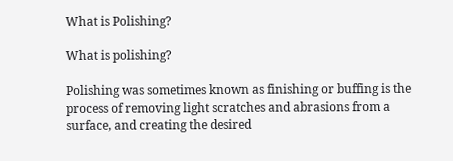What is Polishing?

What is polishing?

Polishing was sometimes known as finishing or buffing is the process of removing light scratches and abrasions from a surface, and creating the desired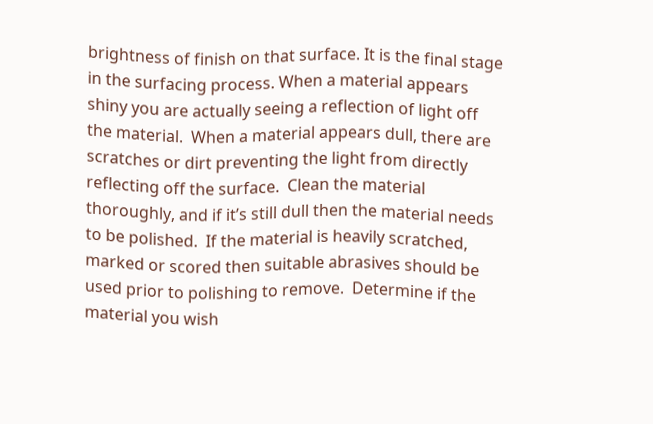brightness of finish on that surface. It is the final stage in the surfacing process. When a material appears shiny you are actually seeing a reflection of light off the material.  When a material appears dull, there are scratches or dirt preventing the light from directly reflecting off the surface.  Clean the material thoroughly, and if it’s still dull then the material needs to be polished.  If the material is heavily scratched, marked or scored then suitable abrasives should be used prior to polishing to remove.  Determine if the material you wish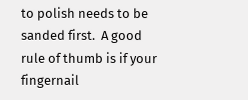to polish needs to be sanded first.  A good rule of thumb is if your fingernail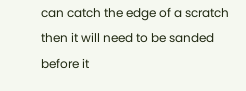can catch the edge of a scratch then it will need to be sanded before it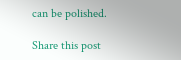can be polished.

Share this post